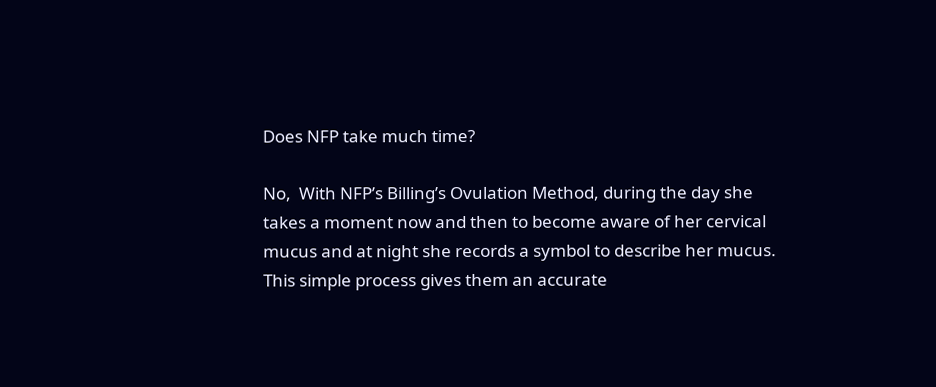Does NFP take much time?

No,  With NFP’s Billing’s Ovulation Method, during the day she takes a moment now and then to become aware of her cervical mucus and at night she records a symbol to describe her mucus. This simple process gives them an accurate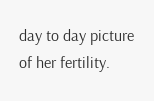day to day picture of her fertility.